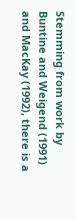Stemming from work by Buntine and Weigend (1991) and MacKay (1992), there is a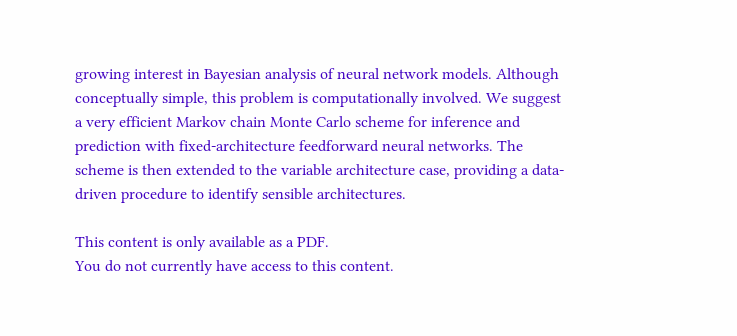growing interest in Bayesian analysis of neural network models. Although conceptually simple, this problem is computationally involved. We suggest a very efficient Markov chain Monte Carlo scheme for inference and prediction with fixed-architecture feedforward neural networks. The scheme is then extended to the variable architecture case, providing a data-driven procedure to identify sensible architectures.

This content is only available as a PDF.
You do not currently have access to this content.